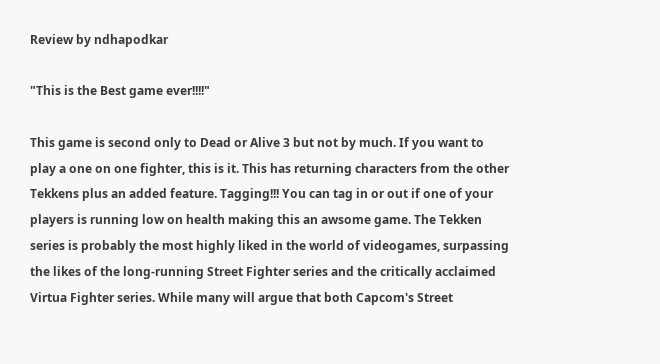Review by ndhapodkar

"This is the Best game ever!!!!"

This game is second only to Dead or Alive 3 but not by much. If you want to play a one on one fighter, this is it. This has returning characters from the other Tekkens plus an added feature. Tagging!!! You can tag in or out if one of your players is running low on health making this an awsome game. The Tekken series is probably the most highly liked in the world of videogames, surpassing the likes of the long-running Street Fighter series and the critically acclaimed Virtua Fighter series. While many will argue that both Capcom's Street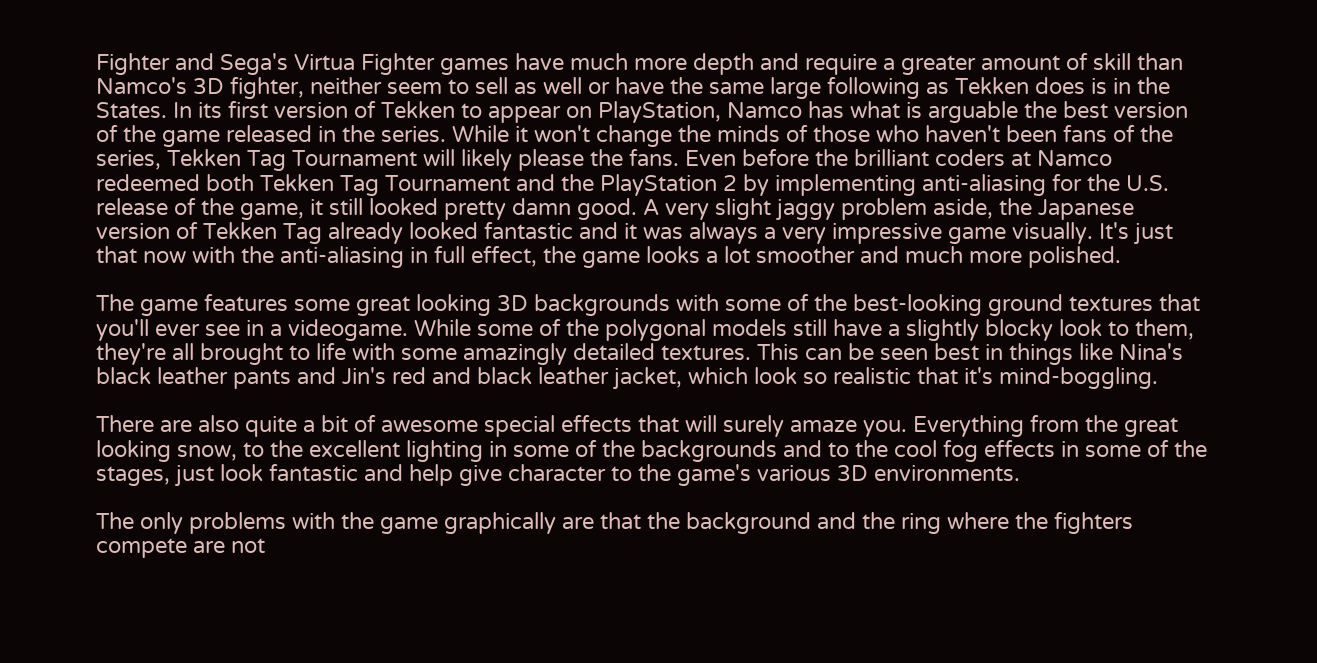Fighter and Sega's Virtua Fighter games have much more depth and require a greater amount of skill than Namco's 3D fighter, neither seem to sell as well or have the same large following as Tekken does is in the States. In its first version of Tekken to appear on PlayStation, Namco has what is arguable the best version of the game released in the series. While it won't change the minds of those who haven't been fans of the series, Tekken Tag Tournament will likely please the fans. Even before the brilliant coders at Namco redeemed both Tekken Tag Tournament and the PlayStation 2 by implementing anti-aliasing for the U.S. release of the game, it still looked pretty damn good. A very slight jaggy problem aside, the Japanese version of Tekken Tag already looked fantastic and it was always a very impressive game visually. It's just that now with the anti-aliasing in full effect, the game looks a lot smoother and much more polished.

The game features some great looking 3D backgrounds with some of the best-looking ground textures that you'll ever see in a videogame. While some of the polygonal models still have a slightly blocky look to them, they're all brought to life with some amazingly detailed textures. This can be seen best in things like Nina's black leather pants and Jin's red and black leather jacket, which look so realistic that it's mind-boggling.

There are also quite a bit of awesome special effects that will surely amaze you. Everything from the great looking snow, to the excellent lighting in some of the backgrounds and to the cool fog effects in some of the stages, just look fantastic and help give character to the game's various 3D environments.

The only problems with the game graphically are that the background and the ring where the fighters compete are not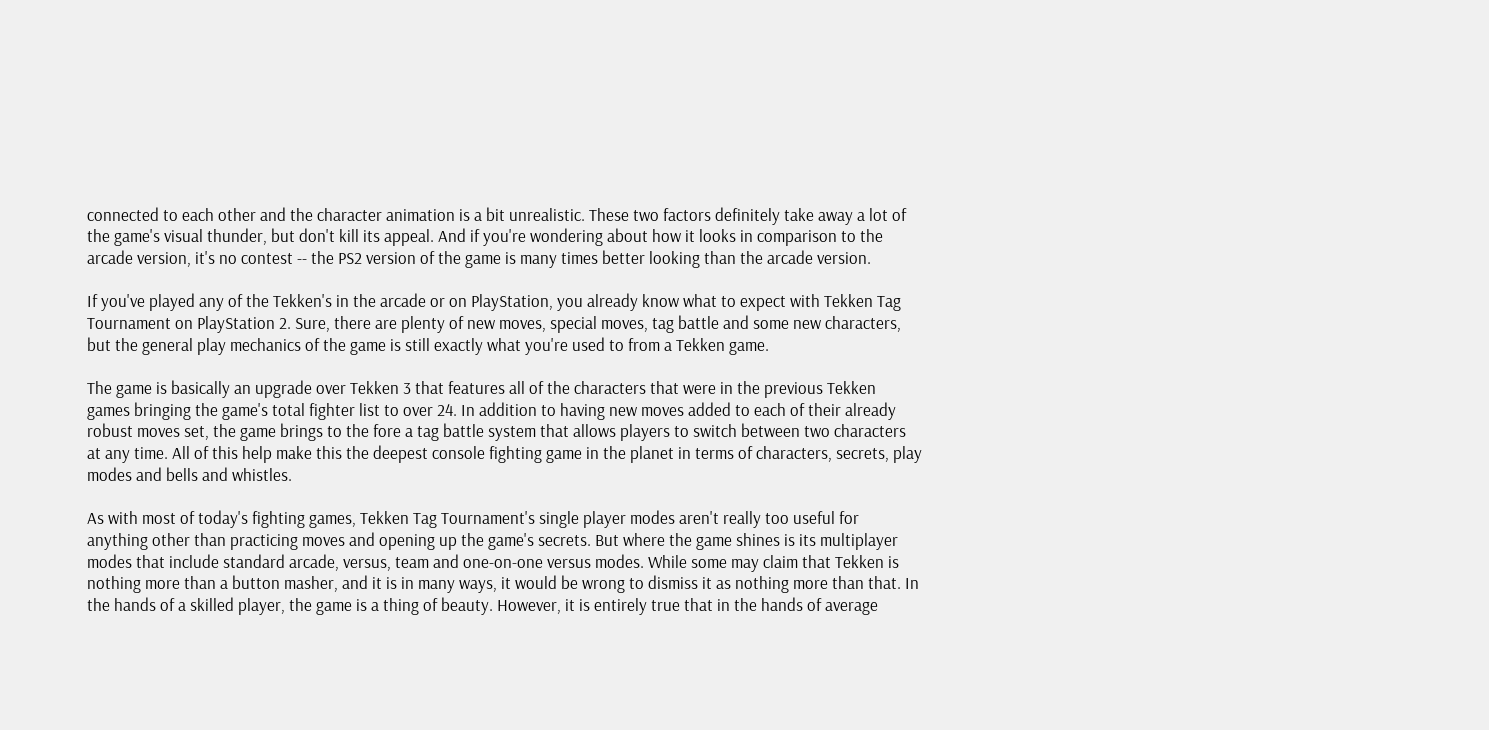connected to each other and the character animation is a bit unrealistic. These two factors definitely take away a lot of the game's visual thunder, but don't kill its appeal. And if you're wondering about how it looks in comparison to the arcade version, it's no contest -- the PS2 version of the game is many times better looking than the arcade version.

If you've played any of the Tekken's in the arcade or on PlayStation, you already know what to expect with Tekken Tag Tournament on PlayStation 2. Sure, there are plenty of new moves, special moves, tag battle and some new characters, but the general play mechanics of the game is still exactly what you're used to from a Tekken game.

The game is basically an upgrade over Tekken 3 that features all of the characters that were in the previous Tekken games bringing the game's total fighter list to over 24. In addition to having new moves added to each of their already robust moves set, the game brings to the fore a tag battle system that allows players to switch between two characters at any time. All of this help make this the deepest console fighting game in the planet in terms of characters, secrets, play modes and bells and whistles.

As with most of today's fighting games, Tekken Tag Tournament's single player modes aren't really too useful for anything other than practicing moves and opening up the game's secrets. But where the game shines is its multiplayer modes that include standard arcade, versus, team and one-on-one versus modes. While some may claim that Tekken is nothing more than a button masher, and it is in many ways, it would be wrong to dismiss it as nothing more than that. In the hands of a skilled player, the game is a thing of beauty. However, it is entirely true that in the hands of average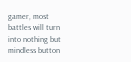gamer, most battles will turn into nothing but mindless button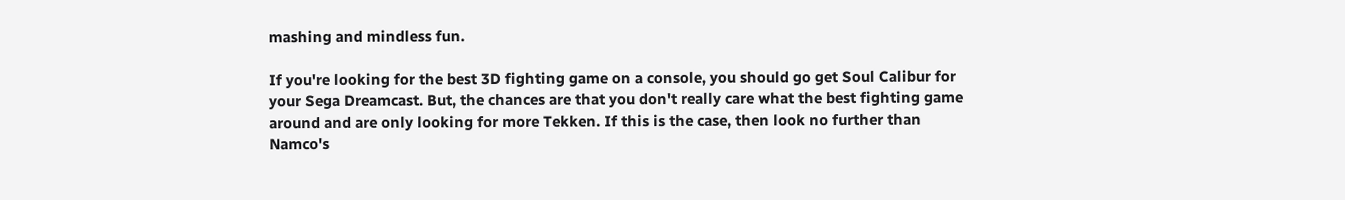mashing and mindless fun.

If you're looking for the best 3D fighting game on a console, you should go get Soul Calibur for your Sega Dreamcast. But, the chances are that you don't really care what the best fighting game around and are only looking for more Tekken. If this is the case, then look no further than Namco's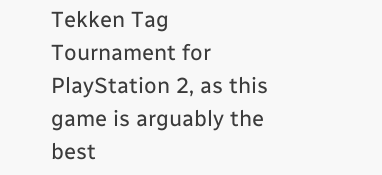Tekken Tag Tournament for PlayStation 2, as this game is arguably the best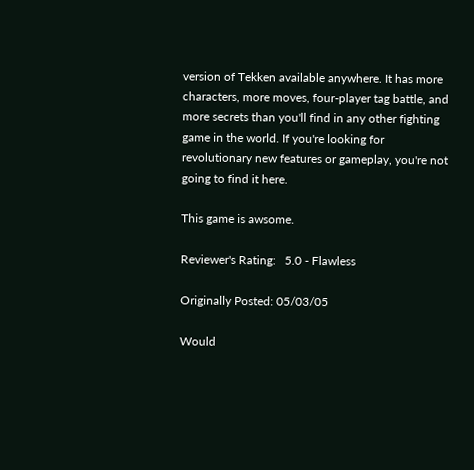version of Tekken available anywhere. It has more characters, more moves, four-player tag battle, and more secrets than you'll find in any other fighting game in the world. If you're looking for revolutionary new features or gameplay, you're not going to find it here.

This game is awsome.

Reviewer's Rating:   5.0 - Flawless

Originally Posted: 05/03/05

Would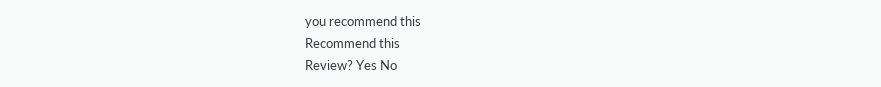you recommend this
Recommend this
Review? Yes No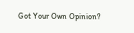Got Your Own Opinion?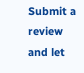Submit a review and let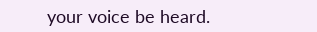your voice be heard.